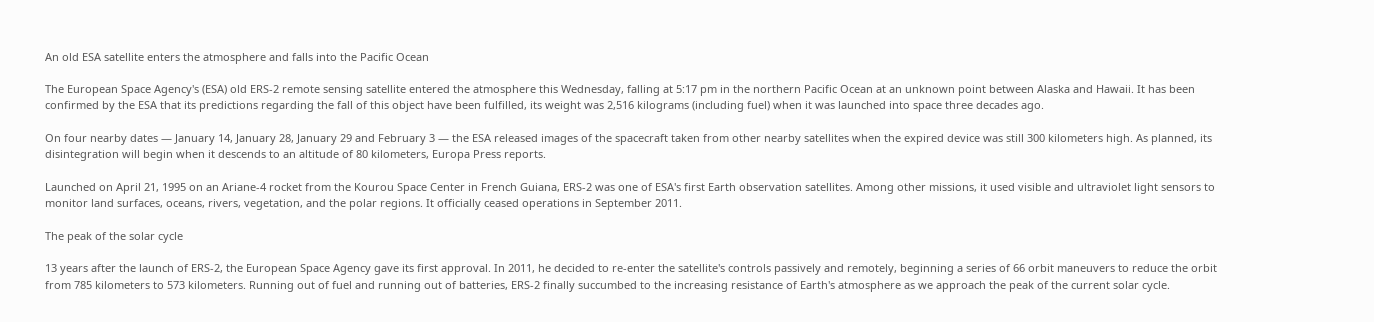An old ESA satellite enters the atmosphere and falls into the Pacific Ocean

The European Space Agency's (ESA) old ERS-2 remote sensing satellite entered the atmosphere this Wednesday, falling at 5:17 pm in the northern Pacific Ocean at an unknown point between Alaska and Hawaii. It has been confirmed by the ESA that its predictions regarding the fall of this object have been fulfilled, its weight was 2,516 kilograms (including fuel) when it was launched into space three decades ago.

On four nearby dates — January 14, January 28, January 29 and February 3 — the ESA released images of the spacecraft taken from other nearby satellites when the expired device was still 300 kilometers high. As planned, its disintegration will begin when it descends to an altitude of 80 kilometers, Europa Press reports.

Launched on April 21, 1995 on an Ariane-4 rocket from the Kourou Space Center in French Guiana, ERS-2 was one of ESA's first Earth observation satellites. Among other missions, it used visible and ultraviolet light sensors to monitor land surfaces, oceans, rivers, vegetation, and the polar regions. It officially ceased operations in September 2011.

The peak of the solar cycle

13 years after the launch of ERS-2, the European Space Agency gave its first approval. In 2011, he decided to re-enter the satellite's controls passively and remotely, beginning a series of 66 orbit maneuvers to reduce the orbit from 785 kilometers to 573 kilometers. Running out of fuel and running out of batteries, ERS-2 finally succumbed to the increasing resistance of Earth's atmosphere as we approach the peak of the current solar cycle.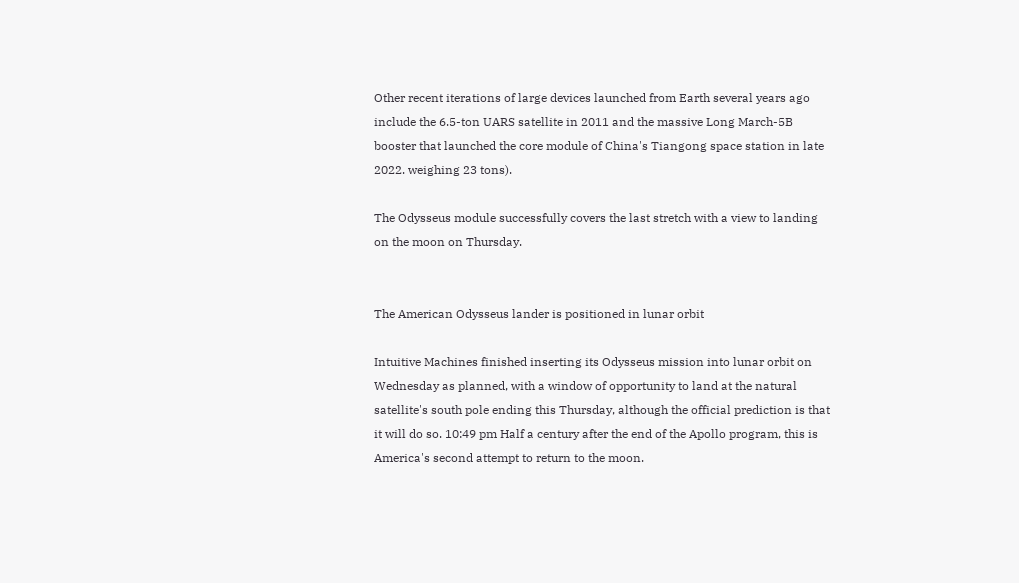Other recent iterations of large devices launched from Earth several years ago include the 6.5-ton UARS satellite in 2011 and the massive Long March-5B booster that launched the core module of China's Tiangong space station in late 2022. weighing 23 tons).

The Odysseus module successfully covers the last stretch with a view to landing on the moon on Thursday.


The American Odysseus lander is positioned in lunar orbit

Intuitive Machines finished inserting its Odysseus mission into lunar orbit on Wednesday as planned, with a window of opportunity to land at the natural satellite's south pole ending this Thursday, although the official prediction is that it will do so. 10:49 pm Half a century after the end of the Apollo program, this is America's second attempt to return to the moon.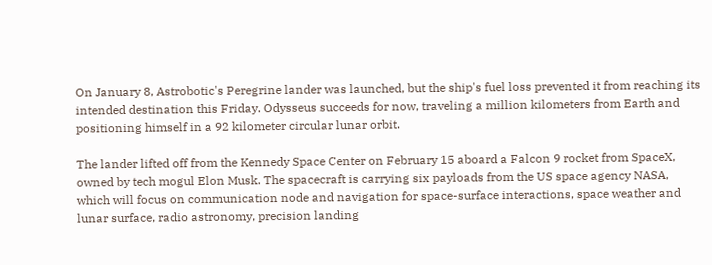On January 8, Astrobotic's Peregrine lander was launched, but the ship's fuel loss prevented it from reaching its intended destination this Friday. Odysseus succeeds for now, traveling a million kilometers from Earth and positioning himself in a 92 kilometer circular lunar orbit.

The lander lifted off from the Kennedy Space Center on February 15 aboard a Falcon 9 rocket from SpaceX, owned by tech mogul Elon Musk. The spacecraft is carrying six payloads from the US space agency NASA, which will focus on communication node and navigation for space-surface interactions, space weather and lunar surface, radio astronomy, precision landing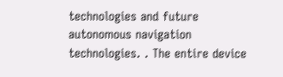technologies and future autonomous navigation technologies. . The entire device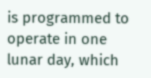is programmed to operate in one lunar day, which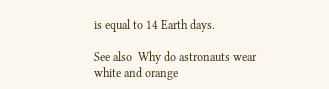is equal to 14 Earth days.

See also  Why do astronauts wear white and orange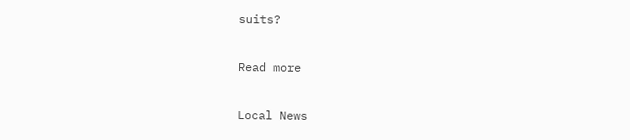suits?

Read more

Local News